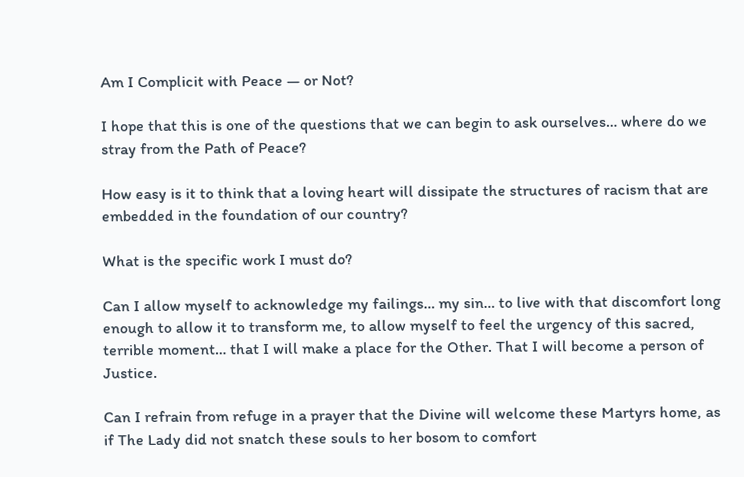Am I Complicit with Peace — or Not?

I hope that this is one of the questions that we can begin to ask ourselves… where do we stray from the Path of Peace?

How easy is it to think that a loving heart will dissipate the structures of racism that are embedded in the foundation of our country?

What is the specific work I must do?

Can I allow myself to acknowledge my failings… my sin… to live with that discomfort long enough to allow it to transform me, to allow myself to feel the urgency of this sacred, terrible moment… that I will make a place for the Other. That I will become a person of Justice.

Can I refrain from refuge in a prayer that the Divine will welcome these Martyrs home, as if The Lady did not snatch these souls to her bosom to comfort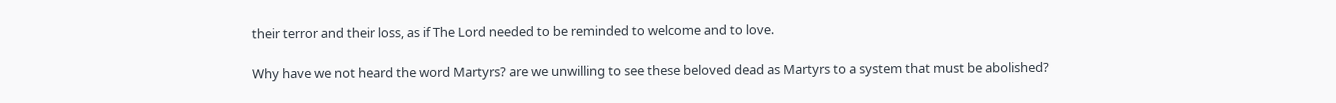their terror and their loss, as if The Lord needed to be reminded to welcome and to love.

Why have we not heard the word Martyrs? are we unwilling to see these beloved dead as Martyrs to a system that must be abolished?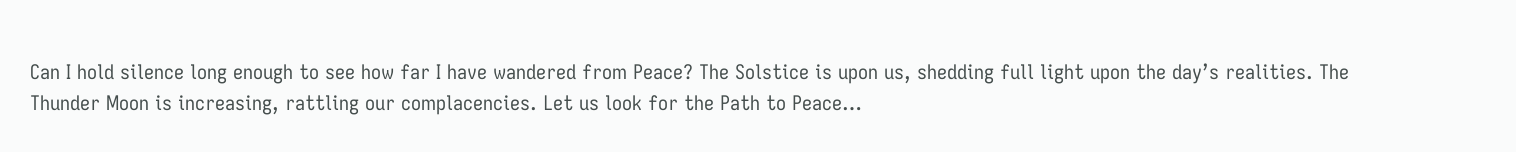Can I hold silence long enough to see how far I have wandered from Peace? The Solstice is upon us, shedding full light upon the day’s realities. The Thunder Moon is increasing, rattling our complacencies. Let us look for the Path to Peace…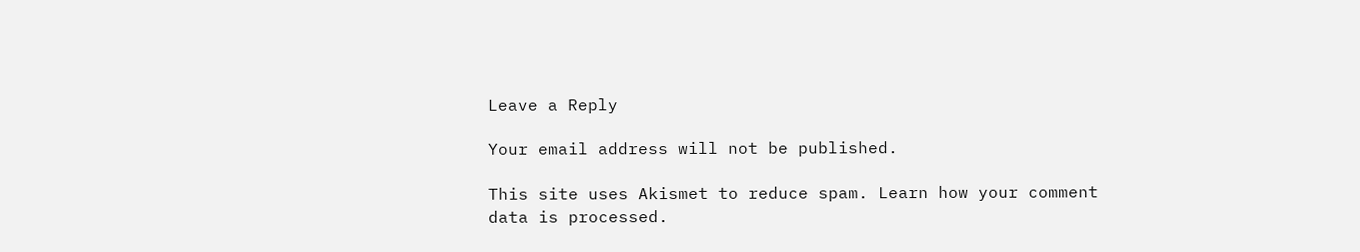Leave a Reply

Your email address will not be published.

This site uses Akismet to reduce spam. Learn how your comment data is processed.